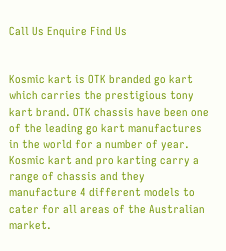Call Us Enquire Find Us


Kosmic kart is OTK branded go kart which carries the prestigious tony kart brand. OTK chassis have been one of the leading go kart manufactures in the world for a number of year. Kosmic kart and pro karting carry a range of chassis and they manufacture 4 different models to cater for all areas of the Australian market.